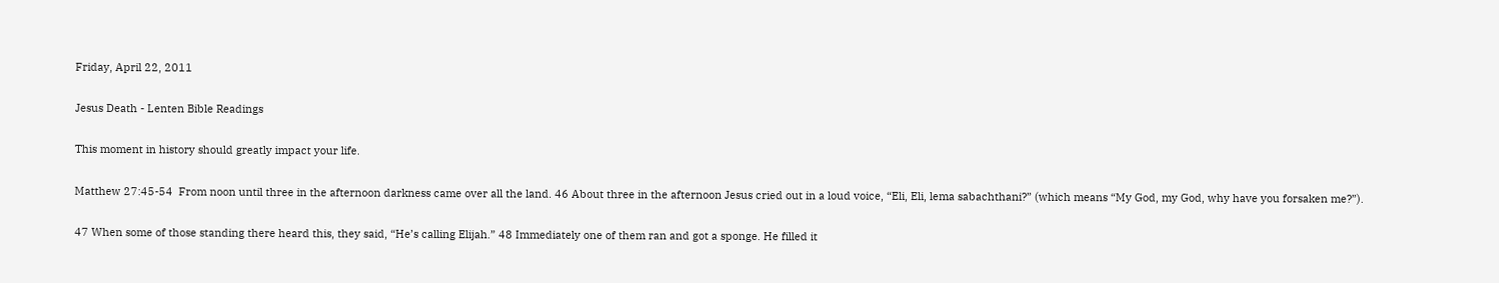Friday, April 22, 2011

Jesus Death - Lenten Bible Readings

This moment in history should greatly impact your life.

Matthew 27:45-54  From noon until three in the afternoon darkness came over all the land. 46 About three in the afternoon Jesus cried out in a loud voice, “Eli, Eli, lema sabachthani?” (which means “My God, my God, why have you forsaken me?”).

47 When some of those standing there heard this, they said, “He’s calling Elijah.” 48 Immediately one of them ran and got a sponge. He filled it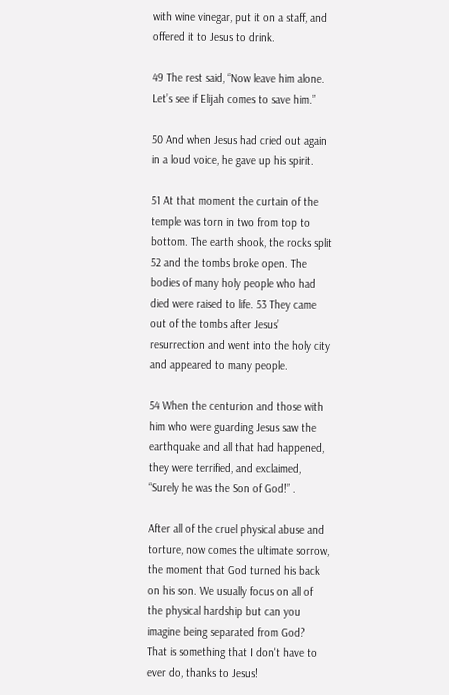with wine vinegar, put it on a staff, and offered it to Jesus to drink.

49 The rest said, “Now leave him alone. Let’s see if Elijah comes to save him.”

50 And when Jesus had cried out again in a loud voice, he gave up his spirit.

51 At that moment the curtain of the temple was torn in two from top to bottom. The earth shook, the rocks split 52 and the tombs broke open. The bodies of many holy people who had died were raised to life. 53 They came out of the tombs after Jesus’ resurrection and went into the holy city and appeared to many people.

54 When the centurion and those with him who were guarding Jesus saw the earthquake and all that had happened, they were terrified, and exclaimed, “Surely he was the Son of God!” .

After all of the cruel physical abuse and torture, now comes the ultimate sorrow, the moment that God turned his back on his son. We usually focus on all of the physical hardship but can you imagine being separated from God?  That is something that I don't have to ever do, thanks to Jesus!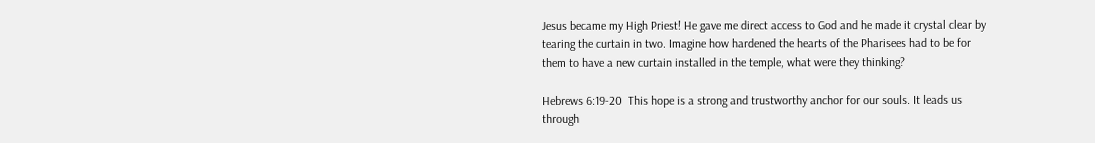Jesus became my High Priest! He gave me direct access to God and he made it crystal clear by tearing the curtain in two. Imagine how hardened the hearts of the Pharisees had to be for them to have a new curtain installed in the temple, what were they thinking?

Hebrews 6:19-20  This hope is a strong and trustworthy anchor for our souls. It leads us through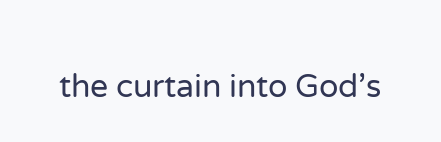the curtain into God’s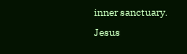inner sanctuary. Jesus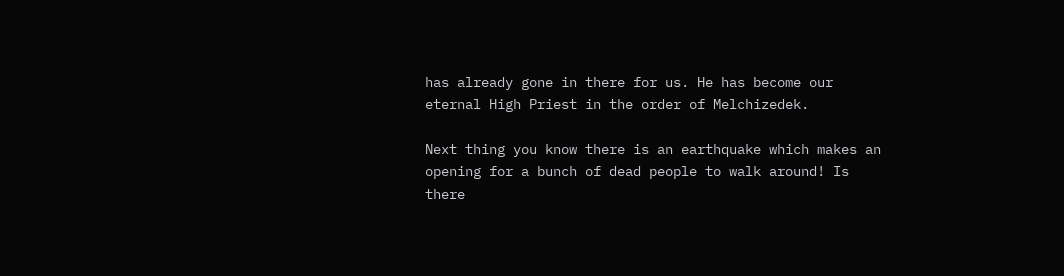has already gone in there for us. He has become our eternal High Priest in the order of Melchizedek.

Next thing you know there is an earthquake which makes an opening for a bunch of dead people to walk around! Is there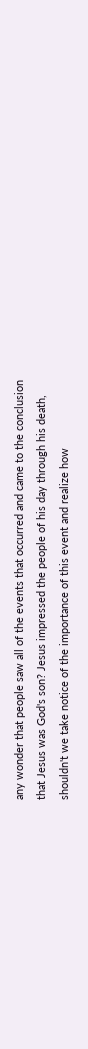any wonder that people saw all of the events that occurred and came to the conclusion that Jesus was God's son? Jesus impressed the people of his day through his death, shouldn't we take notice of the importance of this event and realize how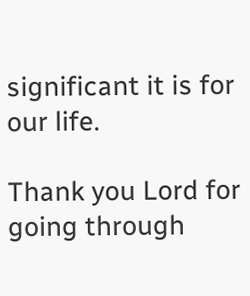significant it is for our life.

Thank you Lord for going through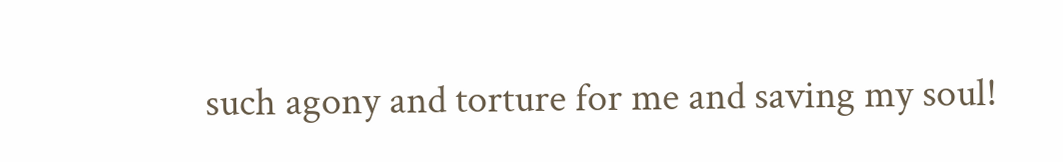such agony and torture for me and saving my soul!